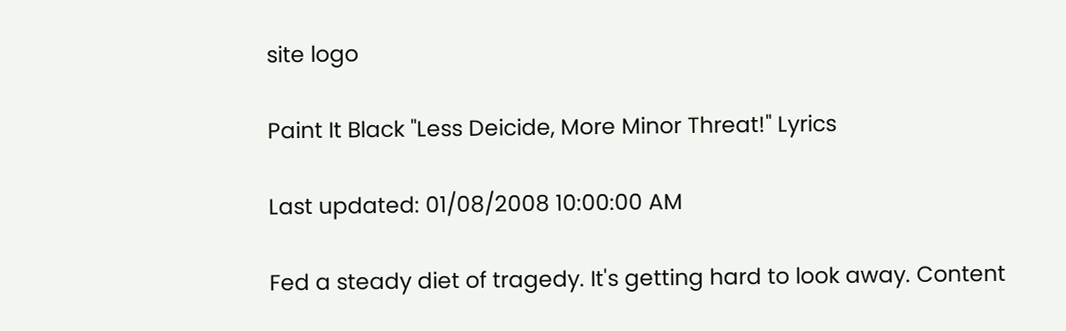site logo

Paint It Black "Less Deicide, More Minor Threat!" Lyrics

Last updated: 01/08/2008 10:00:00 AM

Fed a steady diet of tragedy. It's getting hard to look away. Content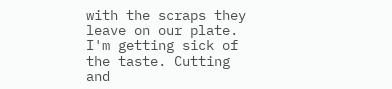with the scraps they leave on our plate. I'm getting sick of the taste. Cutting and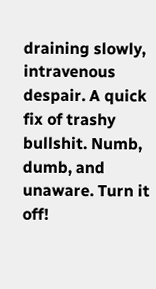draining slowly, intravenous despair. A quick fix of trashy bullshit. Numb, dumb, and unaware. Turn it off!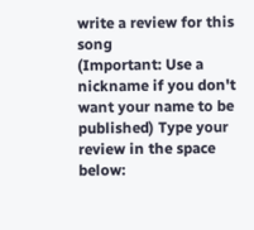write a review for this song
(Important: Use a nickname if you don't want your name to be published) Type your review in the space below: